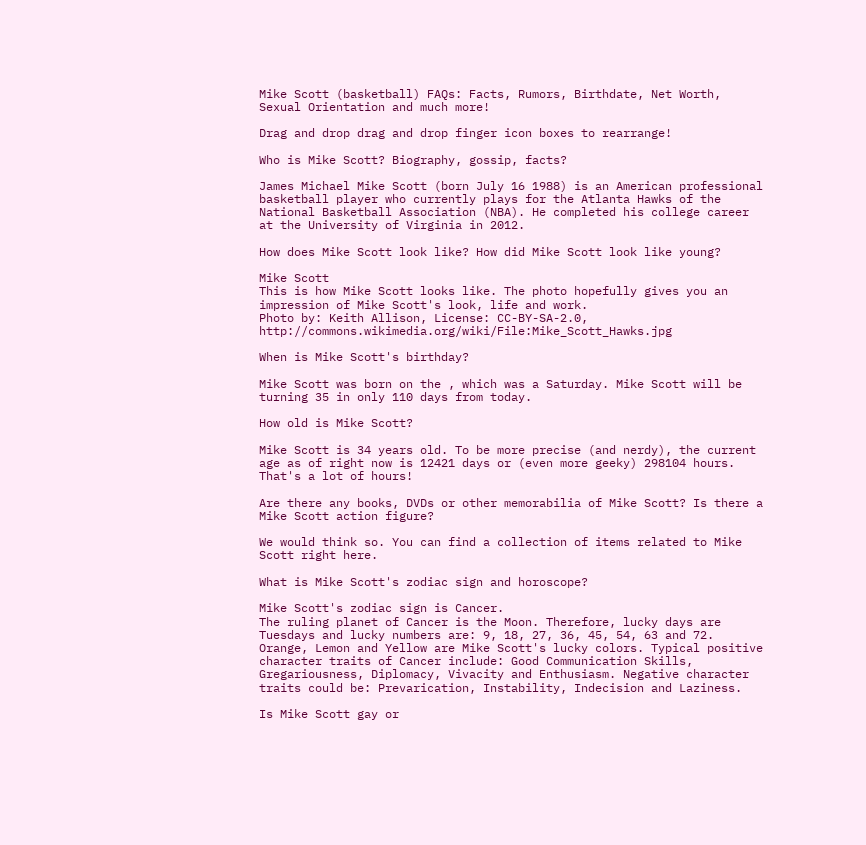Mike Scott (basketball) FAQs: Facts, Rumors, Birthdate, Net Worth, Sexual Orientation and much more!

Drag and drop drag and drop finger icon boxes to rearrange!

Who is Mike Scott? Biography, gossip, facts?

James Michael Mike Scott (born July 16 1988) is an American professional basketball player who currently plays for the Atlanta Hawks of the National Basketball Association (NBA). He completed his college career at the University of Virginia in 2012.

How does Mike Scott look like? How did Mike Scott look like young?

Mike Scott
This is how Mike Scott looks like. The photo hopefully gives you an impression of Mike Scott's look, life and work.
Photo by: Keith Allison, License: CC-BY-SA-2.0, http://commons.wikimedia.org/wiki/File:Mike_Scott_Hawks.jpg

When is Mike Scott's birthday?

Mike Scott was born on the , which was a Saturday. Mike Scott will be turning 35 in only 110 days from today.

How old is Mike Scott?

Mike Scott is 34 years old. To be more precise (and nerdy), the current age as of right now is 12421 days or (even more geeky) 298104 hours. That's a lot of hours!

Are there any books, DVDs or other memorabilia of Mike Scott? Is there a Mike Scott action figure?

We would think so. You can find a collection of items related to Mike Scott right here.

What is Mike Scott's zodiac sign and horoscope?

Mike Scott's zodiac sign is Cancer.
The ruling planet of Cancer is the Moon. Therefore, lucky days are Tuesdays and lucky numbers are: 9, 18, 27, 36, 45, 54, 63 and 72. Orange, Lemon and Yellow are Mike Scott's lucky colors. Typical positive character traits of Cancer include: Good Communication Skills, Gregariousness, Diplomacy, Vivacity and Enthusiasm. Negative character traits could be: Prevarication, Instability, Indecision and Laziness.

Is Mike Scott gay or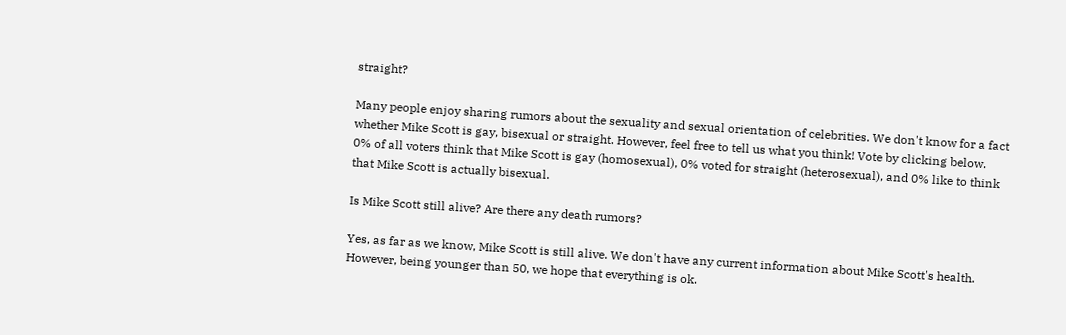straight?

Many people enjoy sharing rumors about the sexuality and sexual orientation of celebrities. We don't know for a fact whether Mike Scott is gay, bisexual or straight. However, feel free to tell us what you think! Vote by clicking below.
0% of all voters think that Mike Scott is gay (homosexual), 0% voted for straight (heterosexual), and 0% like to think that Mike Scott is actually bisexual.

Is Mike Scott still alive? Are there any death rumors?

Yes, as far as we know, Mike Scott is still alive. We don't have any current information about Mike Scott's health. However, being younger than 50, we hope that everything is ok.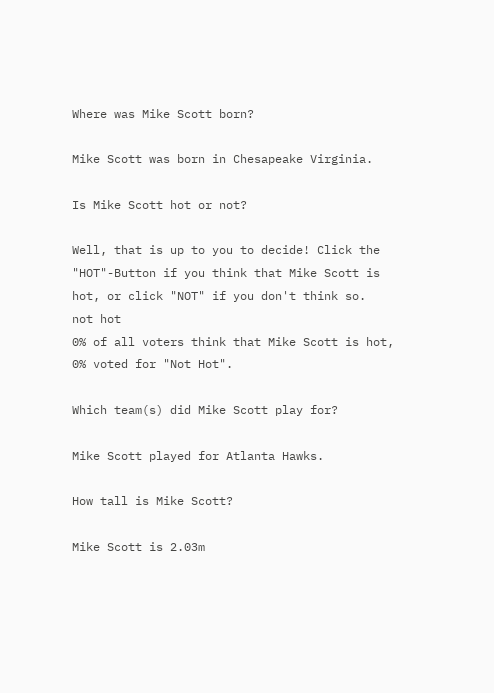Where was Mike Scott born?

Mike Scott was born in Chesapeake Virginia.

Is Mike Scott hot or not?

Well, that is up to you to decide! Click the "HOT"-Button if you think that Mike Scott is hot, or click "NOT" if you don't think so.
not hot
0% of all voters think that Mike Scott is hot, 0% voted for "Not Hot".

Which team(s) did Mike Scott play for?

Mike Scott played for Atlanta Hawks.

How tall is Mike Scott?

Mike Scott is 2.03m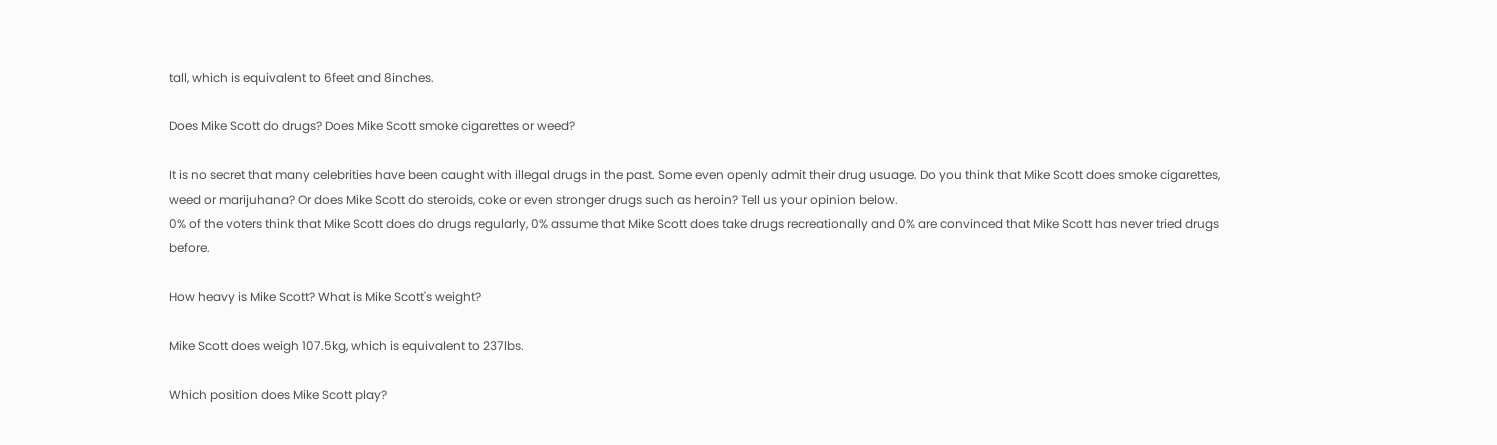tall, which is equivalent to 6feet and 8inches.

Does Mike Scott do drugs? Does Mike Scott smoke cigarettes or weed?

It is no secret that many celebrities have been caught with illegal drugs in the past. Some even openly admit their drug usuage. Do you think that Mike Scott does smoke cigarettes, weed or marijuhana? Or does Mike Scott do steroids, coke or even stronger drugs such as heroin? Tell us your opinion below.
0% of the voters think that Mike Scott does do drugs regularly, 0% assume that Mike Scott does take drugs recreationally and 0% are convinced that Mike Scott has never tried drugs before.

How heavy is Mike Scott? What is Mike Scott's weight?

Mike Scott does weigh 107.5kg, which is equivalent to 237lbs.

Which position does Mike Scott play?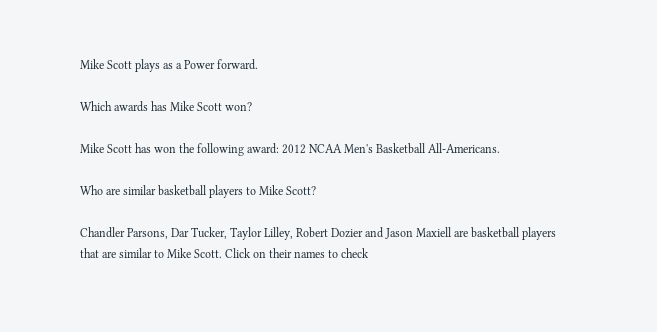Mike Scott plays as a Power forward.

Which awards has Mike Scott won?

Mike Scott has won the following award: 2012 NCAA Men's Basketball All-Americans.

Who are similar basketball players to Mike Scott?

Chandler Parsons, Dar Tucker, Taylor Lilley, Robert Dozier and Jason Maxiell are basketball players that are similar to Mike Scott. Click on their names to check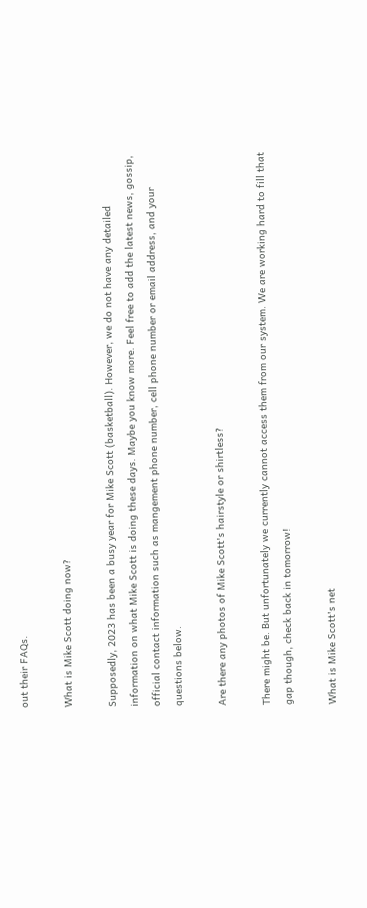out their FAQs.

What is Mike Scott doing now?

Supposedly, 2023 has been a busy year for Mike Scott (basketball). However, we do not have any detailed information on what Mike Scott is doing these days. Maybe you know more. Feel free to add the latest news, gossip, official contact information such as mangement phone number, cell phone number or email address, and your questions below.

Are there any photos of Mike Scott's hairstyle or shirtless?

There might be. But unfortunately we currently cannot access them from our system. We are working hard to fill that gap though, check back in tomorrow!

What is Mike Scott's net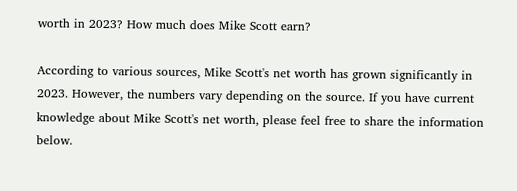worth in 2023? How much does Mike Scott earn?

According to various sources, Mike Scott's net worth has grown significantly in 2023. However, the numbers vary depending on the source. If you have current knowledge about Mike Scott's net worth, please feel free to share the information below.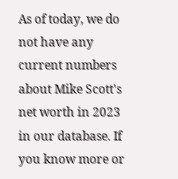As of today, we do not have any current numbers about Mike Scott's net worth in 2023 in our database. If you know more or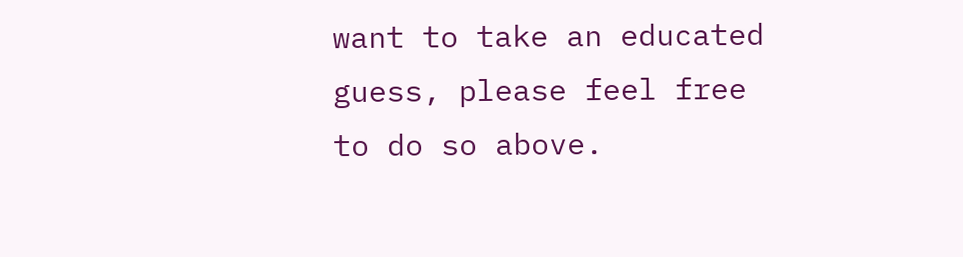want to take an educated guess, please feel free to do so above.